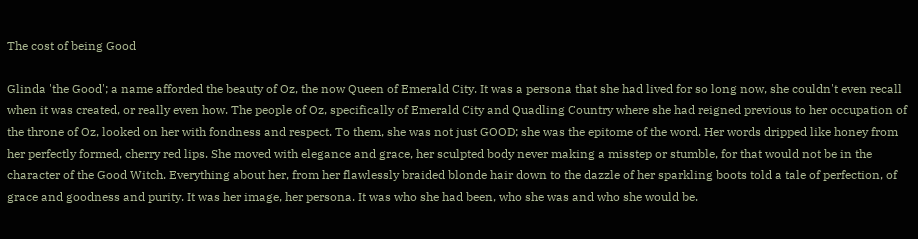The cost of being Good

Glinda 'the Good'; a name afforded the beauty of Oz, the now Queen of Emerald City. It was a persona that she had lived for so long now, she couldn't even recall when it was created, or really even how. The people of Oz, specifically of Emerald City and Quadling Country where she had reigned previous to her occupation of the throne of Oz, looked on her with fondness and respect. To them, she was not just GOOD; she was the epitome of the word. Her words dripped like honey from her perfectly formed, cherry red lips. She moved with elegance and grace, her sculpted body never making a misstep or stumble, for that would not be in the character of the Good Witch. Everything about her, from her flawlessly braided blonde hair down to the dazzle of her sparkling boots told a tale of perfection, of grace and goodness and purity. It was her image, her persona. It was who she had been, who she was and who she would be.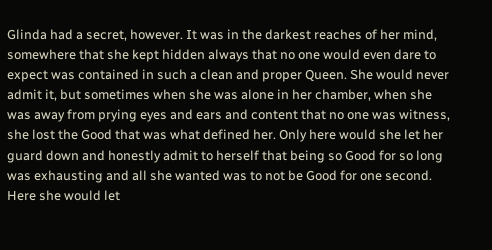Glinda had a secret, however. It was in the darkest reaches of her mind, somewhere that she kept hidden always that no one would even dare to expect was contained in such a clean and proper Queen. She would never admit it, but sometimes when she was alone in her chamber, when she was away from prying eyes and ears and content that no one was witness, she lost the Good that was what defined her. Only here would she let her guard down and honestly admit to herself that being so Good for so long was exhausting and all she wanted was to not be Good for one second. Here she would let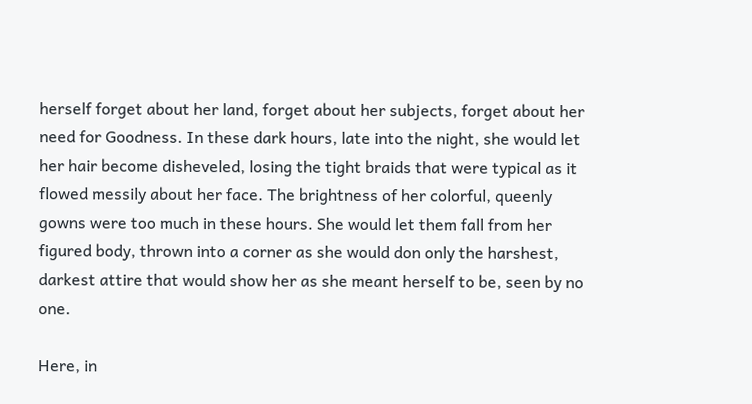herself forget about her land, forget about her subjects, forget about her need for Goodness. In these dark hours, late into the night, she would let her hair become disheveled, losing the tight braids that were typical as it flowed messily about her face. The brightness of her colorful, queenly gowns were too much in these hours. She would let them fall from her figured body, thrown into a corner as she would don only the harshest, darkest attire that would show her as she meant herself to be, seen by no one.

Here, in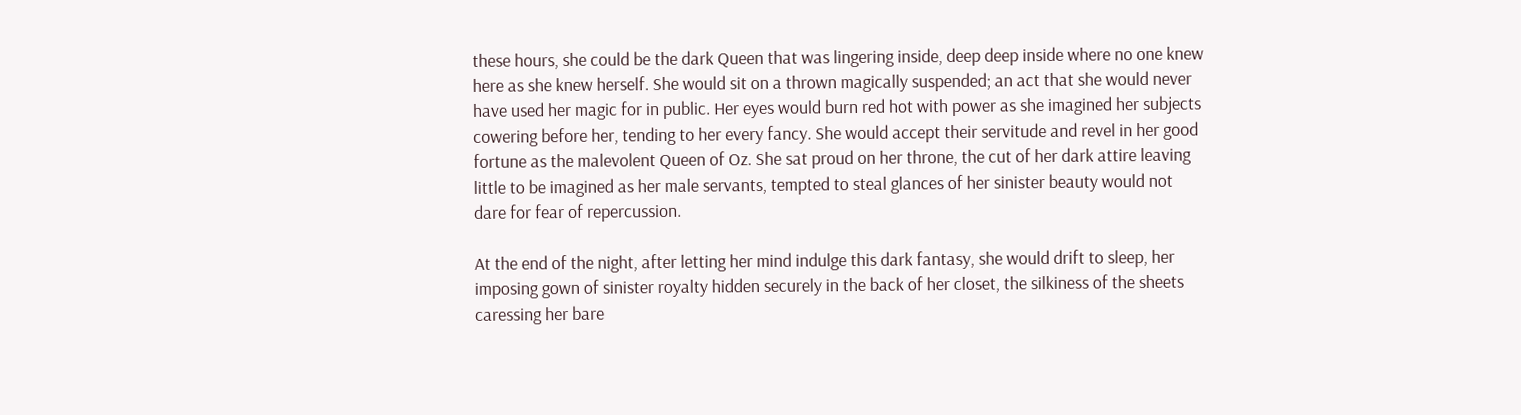these hours, she could be the dark Queen that was lingering inside, deep deep inside where no one knew here as she knew herself. She would sit on a thrown magically suspended; an act that she would never have used her magic for in public. Her eyes would burn red hot with power as she imagined her subjects cowering before her, tending to her every fancy. She would accept their servitude and revel in her good fortune as the malevolent Queen of Oz. She sat proud on her throne, the cut of her dark attire leaving little to be imagined as her male servants, tempted to steal glances of her sinister beauty would not dare for fear of repercussion.

At the end of the night, after letting her mind indulge this dark fantasy, she would drift to sleep, her imposing gown of sinister royalty hidden securely in the back of her closet, the silkiness of the sheets caressing her bare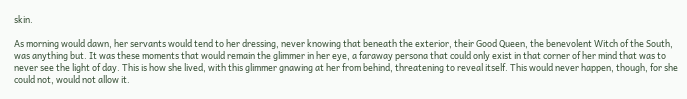skin.

As morning would dawn, her servants would tend to her dressing, never knowing that beneath the exterior, their Good Queen, the benevolent Witch of the South, was anything but. It was these moments that would remain the glimmer in her eye, a faraway persona that could only exist in that corner of her mind that was to never see the light of day. This is how she lived, with this glimmer gnawing at her from behind, threatening to reveal itself. This would never happen, though, for she could not, would not allow it.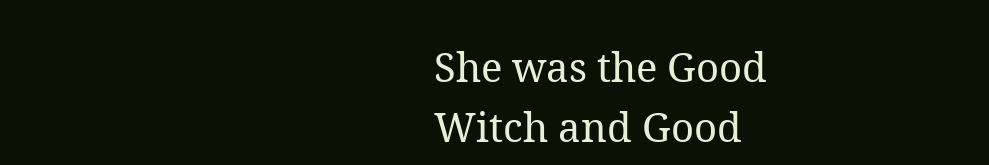She was the Good Witch and Good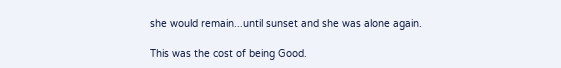she would remain...until sunset and she was alone again.

This was the cost of being Good.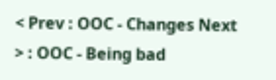< Prev : OOC - Changes Next > : OOC - Being bad